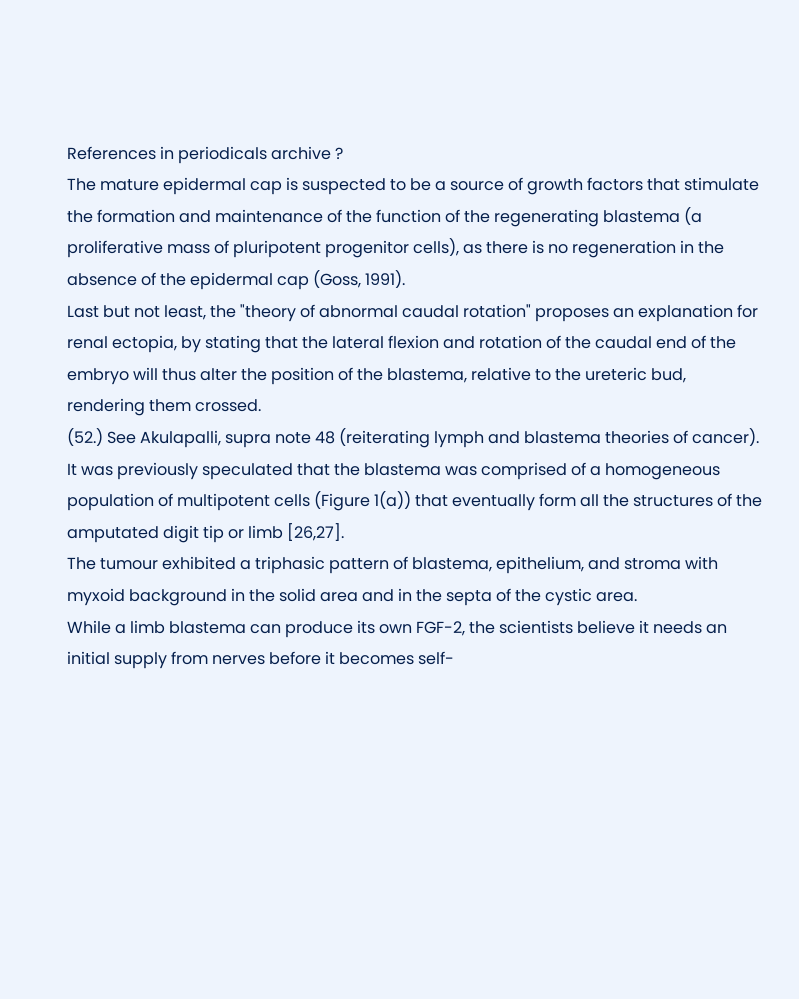References in periodicals archive ?
The mature epidermal cap is suspected to be a source of growth factors that stimulate the formation and maintenance of the function of the regenerating blastema (a proliferative mass of pluripotent progenitor cells), as there is no regeneration in the absence of the epidermal cap (Goss, 1991).
Last but not least, the "theory of abnormal caudal rotation" proposes an explanation for renal ectopia, by stating that the lateral flexion and rotation of the caudal end of the embryo will thus alter the position of the blastema, relative to the ureteric bud, rendering them crossed.
(52.) See Akulapalli, supra note 48 (reiterating lymph and blastema theories of cancer).
It was previously speculated that the blastema was comprised of a homogeneous population of multipotent cells (Figure 1(a)) that eventually form all the structures of the amputated digit tip or limb [26,27].
The tumour exhibited a triphasic pattern of blastema, epithelium, and stroma with myxoid background in the solid area and in the septa of the cystic area.
While a limb blastema can produce its own FGF-2, the scientists believe it needs an initial supply from nerves before it becomes self-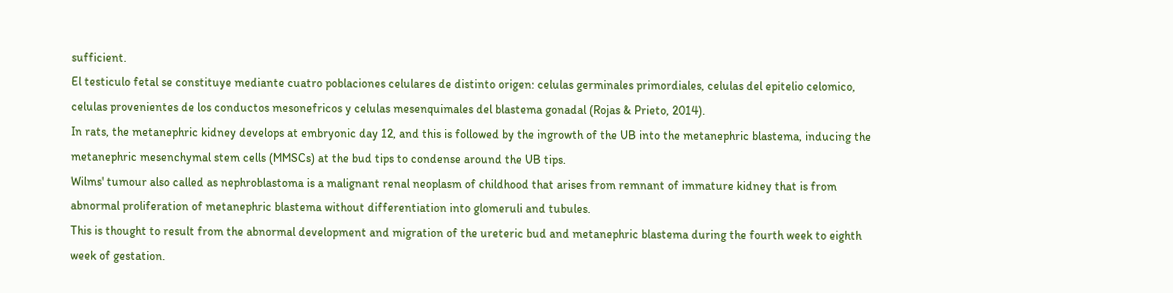sufficient.
El testiculo fetal se constituye mediante cuatro poblaciones celulares de distinto origen: celulas germinales primordiales, celulas del epitelio celomico, celulas provenientes de los conductos mesonefricos y celulas mesenquimales del blastema gonadal (Rojas & Prieto, 2014).
In rats, the metanephric kidney develops at embryonic day 12, and this is followed by the ingrowth of the UB into the metanephric blastema, inducing the metanephric mesenchymal stem cells (MMSCs) at the bud tips to condense around the UB tips.
Wilms' tumour also called as nephroblastoma is a malignant renal neoplasm of childhood that arises from remnant of immature kidney that is from abnormal proliferation of metanephric blastema without differentiation into glomeruli and tubules.
This is thought to result from the abnormal development and migration of the ureteric bud and metanephric blastema during the fourth week to eighth week of gestation.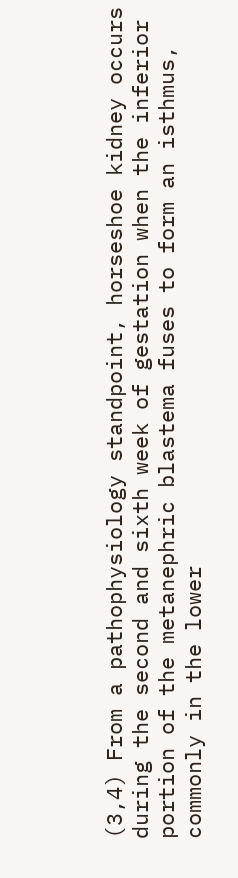(3,4) From a pathophysiology standpoint, horseshoe kidney occurs during the second and sixth week of gestation when the inferior portion of the metanephric blastema fuses to form an isthmus, commonly in the lower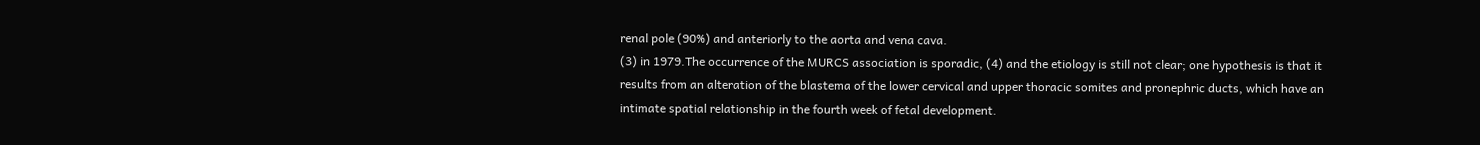renal pole (90%) and anteriorly to the aorta and vena cava.
(3) in 1979.The occurrence of the MURCS association is sporadic, (4) and the etiology is still not clear; one hypothesis is that it results from an alteration of the blastema of the lower cervical and upper thoracic somites and pronephric ducts, which have an intimate spatial relationship in the fourth week of fetal development.